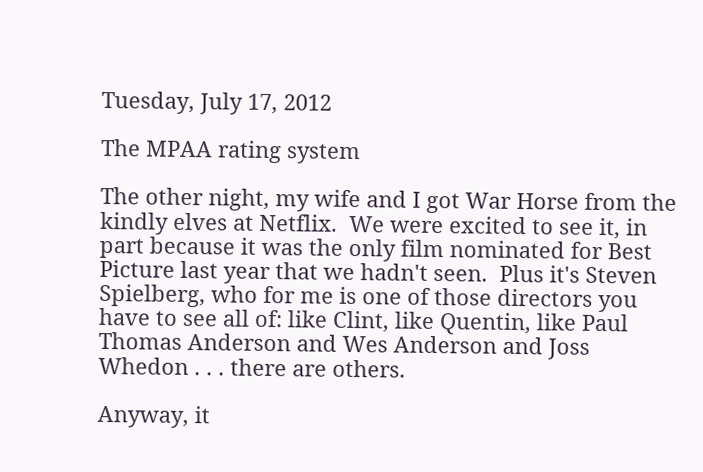Tuesday, July 17, 2012

The MPAA rating system

The other night, my wife and I got War Horse from the kindly elves at Netflix.  We were excited to see it, in part because it was the only film nominated for Best Picture last year that we hadn't seen.  Plus it's Steven Spielberg, who for me is one of those directors you have to see all of: like Clint, like Quentin, like Paul Thomas Anderson and Wes Anderson and Joss Whedon . . . there are others.

Anyway, it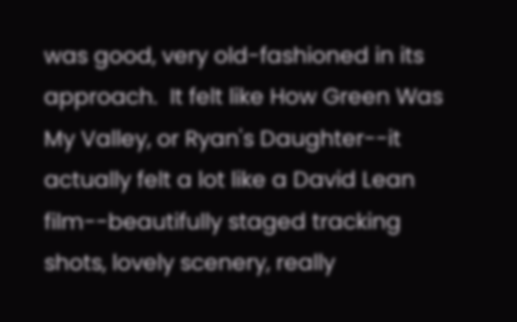was good, very old-fashioned in its approach.  It felt like How Green Was My Valley, or Ryan's Daughter--it actually felt a lot like a David Lean film--beautifully staged tracking shots, lovely scenery, really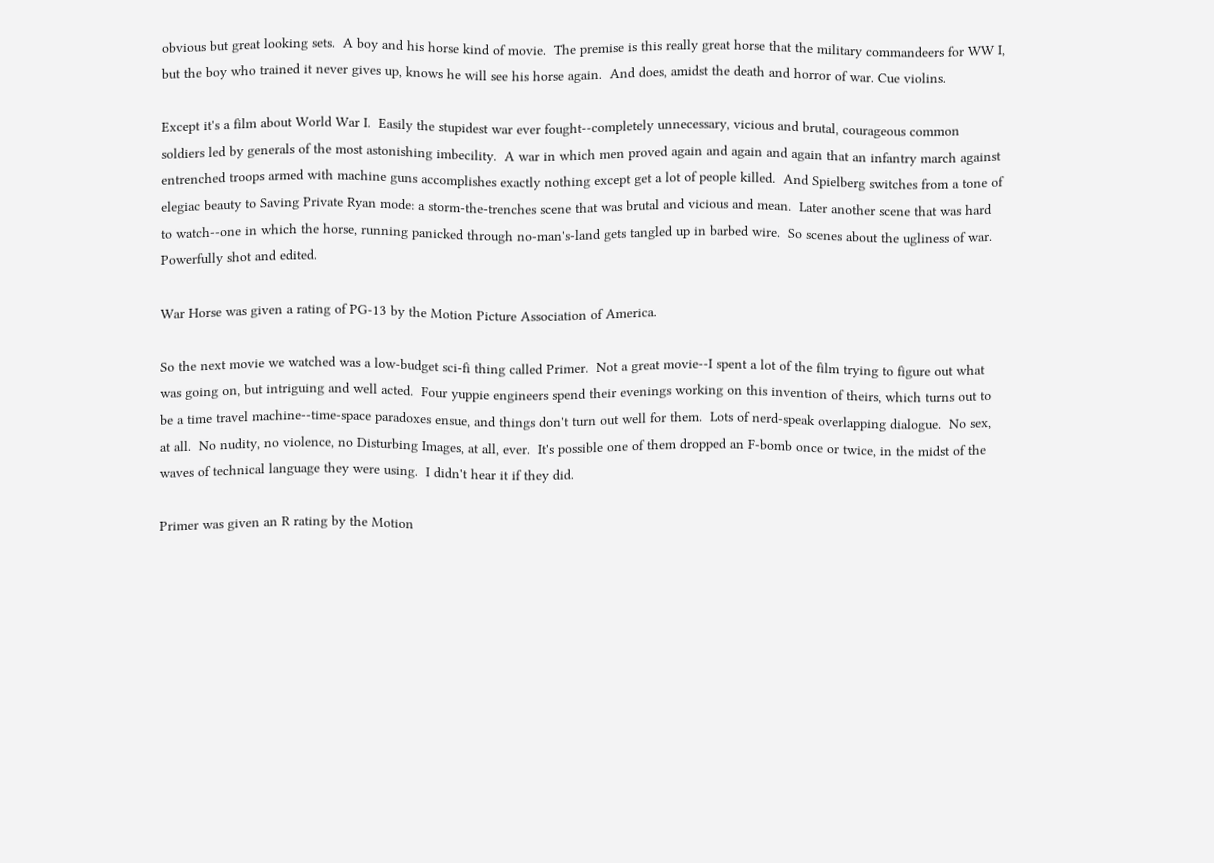obvious but great looking sets.  A boy and his horse kind of movie.  The premise is this really great horse that the military commandeers for WW I, but the boy who trained it never gives up, knows he will see his horse again.  And does, amidst the death and horror of war. Cue violins.

Except it's a film about World War I.  Easily the stupidest war ever fought--completely unnecessary, vicious and brutal, courageous common soldiers led by generals of the most astonishing imbecility.  A war in which men proved again and again and again that an infantry march against entrenched troops armed with machine guns accomplishes exactly nothing except get a lot of people killed.  And Spielberg switches from a tone of elegiac beauty to Saving Private Ryan mode: a storm-the-trenches scene that was brutal and vicious and mean.  Later another scene that was hard to watch--one in which the horse, running panicked through no-man's-land gets tangled up in barbed wire.  So scenes about the ugliness of war.  Powerfully shot and edited.

War Horse was given a rating of PG-13 by the Motion Picture Association of America.

So the next movie we watched was a low-budget sci-fi thing called Primer.  Not a great movie--I spent a lot of the film trying to figure out what was going on, but intriguing and well acted.  Four yuppie engineers spend their evenings working on this invention of theirs, which turns out to be a time travel machine--time-space paradoxes ensue, and things don't turn out well for them.  Lots of nerd-speak overlapping dialogue.  No sex, at all.  No nudity, no violence, no Disturbing Images, at all, ever.  It's possible one of them dropped an F-bomb once or twice, in the midst of the waves of technical language they were using.  I didn't hear it if they did.

Primer was given an R rating by the Motion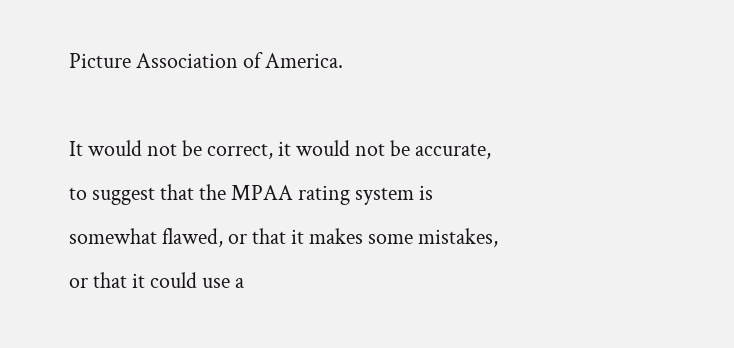Picture Association of America.

It would not be correct, it would not be accurate, to suggest that the MPAA rating system is somewhat flawed, or that it makes some mistakes, or that it could use a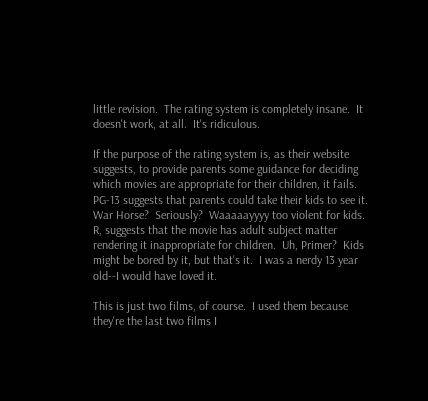little revision.  The rating system is completely insane.  It doesn't work, at all.  It's ridiculous.

If the purpose of the rating system is, as their website suggests, to provide parents some guidance for deciding which movies are appropriate for their children, it fails.  PG-13 suggests that parents could take their kids to see it.  War Horse?  Seriously?  Waaaaayyyy too violent for kids.  R, suggests that the movie has adult subject matter rendering it inappropriate for children.  Uh, Primer?  Kids might be bored by it, but that's it.  I was a nerdy 13 year old--I would have loved it.

This is just two films, of course.  I used them because they're the last two films I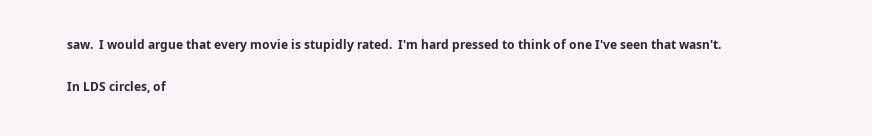saw.  I would argue that every movie is stupidly rated.  I'm hard pressed to think of one I've seen that wasn't.

In LDS circles, of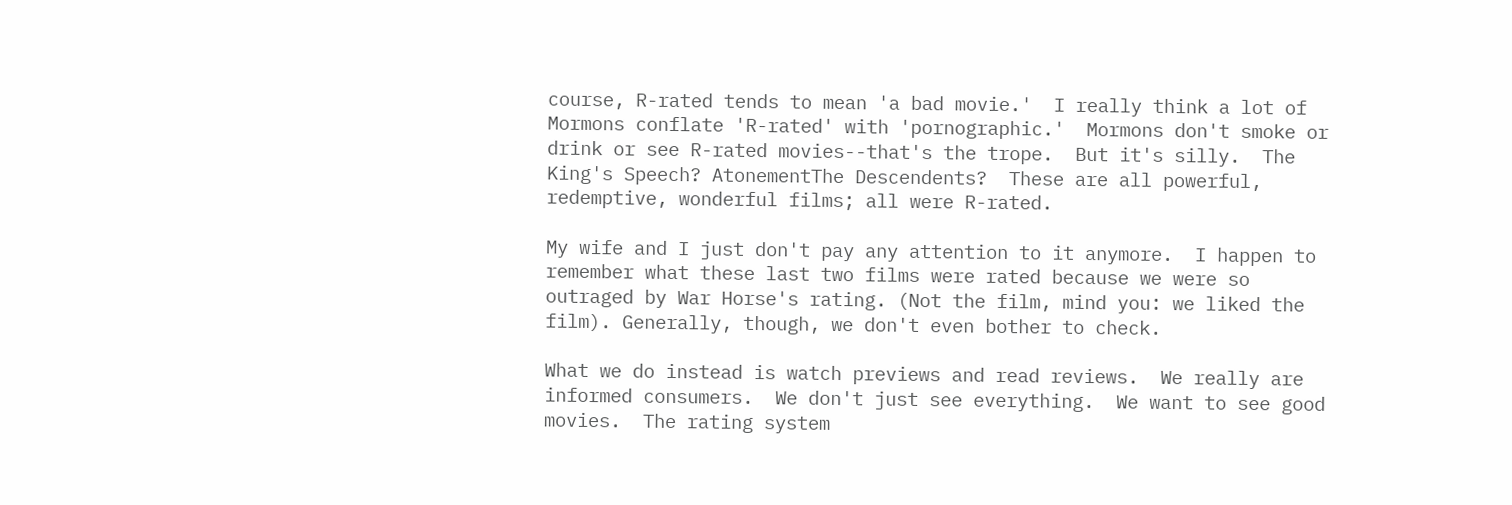course, R-rated tends to mean 'a bad movie.'  I really think a lot of Mormons conflate 'R-rated' with 'pornographic.'  Mormons don't smoke or drink or see R-rated movies--that's the trope.  But it's silly.  The King's Speech? AtonementThe Descendents?  These are all powerful, redemptive, wonderful films; all were R-rated.

My wife and I just don't pay any attention to it anymore.  I happen to remember what these last two films were rated because we were so outraged by War Horse's rating. (Not the film, mind you: we liked the film). Generally, though, we don't even bother to check.

What we do instead is watch previews and read reviews.  We really are informed consumers.  We don't just see everything.  We want to see good movies.  The rating system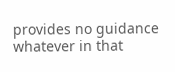provides no guidance whatever in that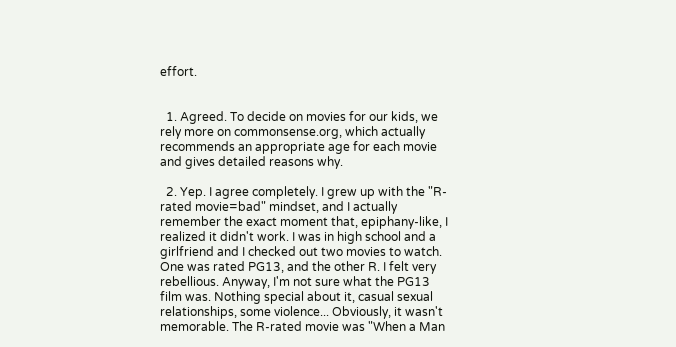effort.


  1. Agreed. To decide on movies for our kids, we rely more on commonsense.org, which actually recommends an appropriate age for each movie and gives detailed reasons why.

  2. Yep. I agree completely. I grew up with the "R-rated movie=bad" mindset, and I actually remember the exact moment that, epiphany-like, I realized it didn't work. I was in high school and a girlfriend and I checked out two movies to watch. One was rated PG13, and the other R. I felt very rebellious. Anyway, I'm not sure what the PG13 film was. Nothing special about it, casual sexual relationships, some violence... Obviously, it wasn't memorable. The R-rated movie was "When a Man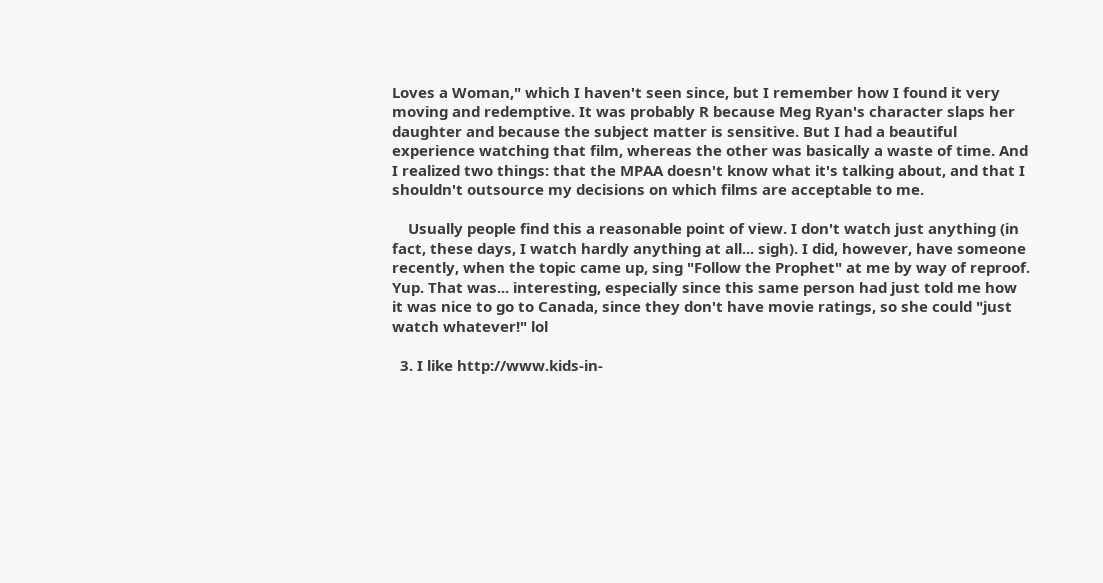Loves a Woman," which I haven't seen since, but I remember how I found it very moving and redemptive. It was probably R because Meg Ryan's character slaps her daughter and because the subject matter is sensitive. But I had a beautiful experience watching that film, whereas the other was basically a waste of time. And I realized two things: that the MPAA doesn't know what it's talking about, and that I shouldn't outsource my decisions on which films are acceptable to me.

    Usually people find this a reasonable point of view. I don't watch just anything (in fact, these days, I watch hardly anything at all... sigh). I did, however, have someone recently, when the topic came up, sing "Follow the Prophet" at me by way of reproof. Yup. That was... interesting, especially since this same person had just told me how it was nice to go to Canada, since they don't have movie ratings, so she could "just watch whatever!" lol

  3. I like http://www.kids-in-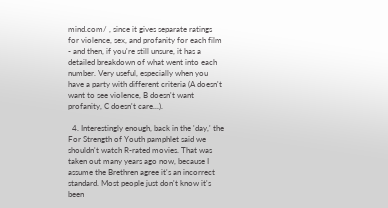mind.com/ , since it gives separate ratings for violence, sex, and profanity for each film - and then, if you're still unsure, it has a detailed breakdown of what went into each number. Very useful, especially when you have a party with different criteria (A doesn't want to see violence, B doesn't want profanity, C doesn't care...).

  4. Interestingly enough, back in the 'day,' the For Strength of Youth pamphlet said we shouldn't watch R-rated movies. That was taken out many years ago now, because I assume the Brethren agree it's an incorrect standard. Most people just don't know it's been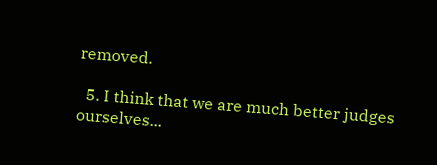removed.

  5. I think that we are much better judges ourselves...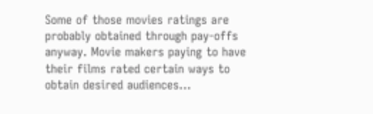Some of those movies ratings are probably obtained through pay-offs anyway. Movie makers paying to have their films rated certain ways to obtain desired audiences...